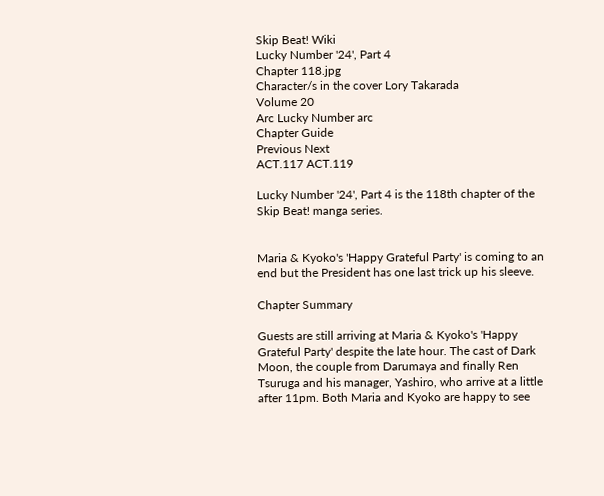Skip Beat! Wiki
Lucky Number '24', Part 4
Chapter 118.jpg
Character/s in the cover Lory Takarada
Volume 20
Arc Lucky Number arc
Chapter Guide
Previous Next
ACT.117 ACT.119

Lucky Number '24', Part 4 is the 118th chapter of the Skip Beat! manga series.


Maria & Kyoko's 'Happy Grateful Party' is coming to an end but the President has one last trick up his sleeve.

Chapter Summary

Guests are still arriving at Maria & Kyoko's 'Happy Grateful Party' despite the late hour. The cast of Dark Moon, the couple from Darumaya and finally Ren Tsuruga and his manager, Yashiro, who arrive at a little after 11pm. Both Maria and Kyoko are happy to see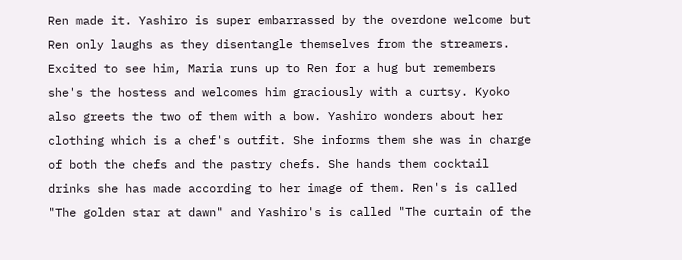Ren made it. Yashiro is super embarrassed by the overdone welcome but Ren only laughs as they disentangle themselves from the streamers. Excited to see him, Maria runs up to Ren for a hug but remembers she's the hostess and welcomes him graciously with a curtsy. Kyoko also greets the two of them with a bow. Yashiro wonders about her clothing which is a chef's outfit. She informs them she was in charge of both the chefs and the pastry chefs. She hands them cocktail drinks she has made according to her image of them. Ren's is called "The golden star at dawn" and Yashiro's is called "The curtain of the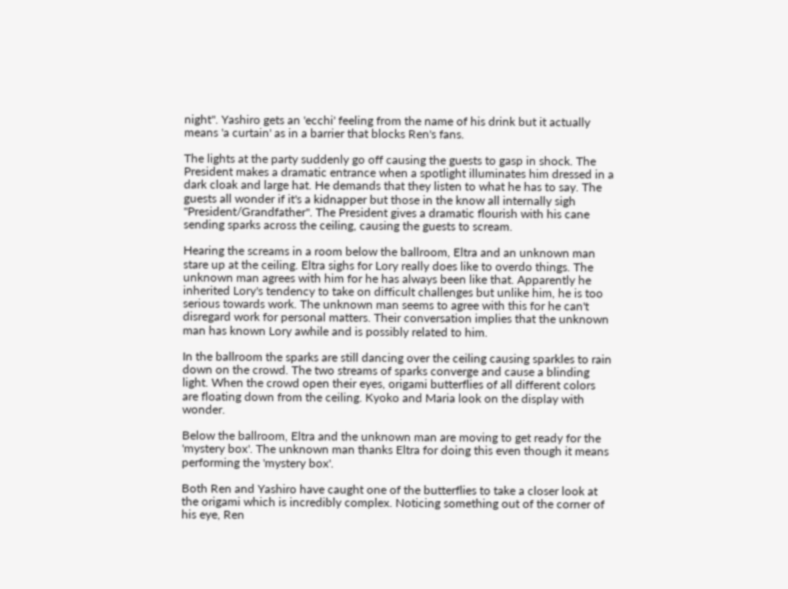night". Yashiro gets an 'ecchi' feeling from the name of his drink but it actually means 'a curtain' as in a barrier that blocks Ren's fans.

The lights at the party suddenly go off causing the guests to gasp in shock. The President makes a dramatic entrance when a spotlight illuminates him dressed in a dark cloak and large hat. He demands that they listen to what he has to say. The guests all wonder if it's a kidnapper but those in the know all internally sigh "President/Grandfather". The President gives a dramatic flourish with his cane sending sparks across the ceiling, causing the guests to scream.

Hearing the screams in a room below the ballroom, Eltra and an unknown man stare up at the ceiling. Eltra sighs for Lory really does like to overdo things. The unknown man agrees with him for he has always been like that. Apparently he inherited Lory's tendency to take on difficult challenges but unlike him, he is too serious towards work. The unknown man seems to agree with this for he can't disregard work for personal matters. Their conversation implies that the unknown man has known Lory awhile and is possibly related to him.

In the ballroom the sparks are still dancing over the ceiling causing sparkles to rain down on the crowd. The two streams of sparks converge and cause a blinding light. When the crowd open their eyes, origami butterflies of all different colors are floating down from the ceiling. Kyoko and Maria look on the display with wonder.

Below the ballroom, Eltra and the unknown man are moving to get ready for the 'mystery box'. The unknown man thanks Eltra for doing this even though it means performing the 'mystery box'.

Both Ren and Yashiro have caught one of the butterflies to take a closer look at the origami which is incredibly complex. Noticing something out of the corner of his eye, Ren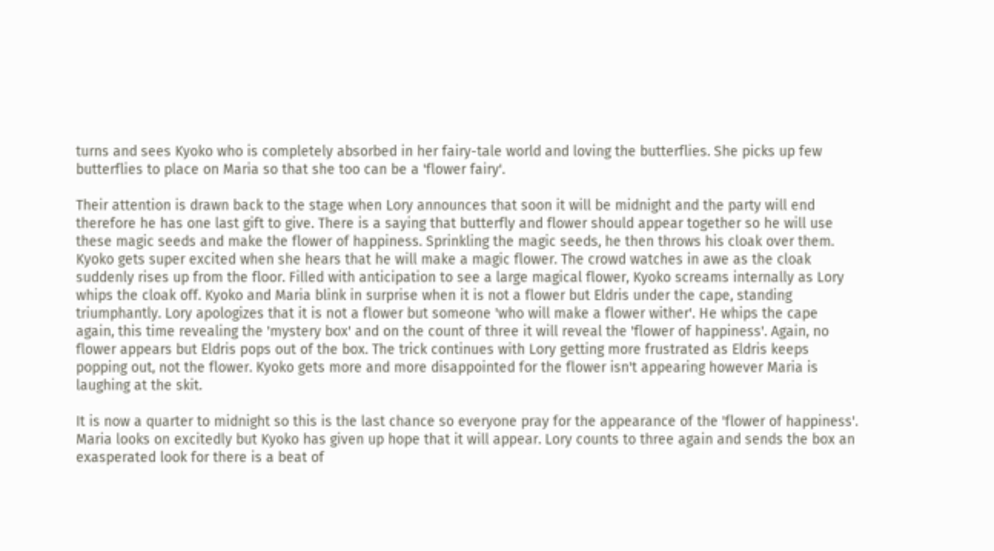turns and sees Kyoko who is completely absorbed in her fairy-tale world and loving the butterflies. She picks up few butterflies to place on Maria so that she too can be a 'flower fairy'.

Their attention is drawn back to the stage when Lory announces that soon it will be midnight and the party will end therefore he has one last gift to give. There is a saying that butterfly and flower should appear together so he will use these magic seeds and make the flower of happiness. Sprinkling the magic seeds, he then throws his cloak over them. Kyoko gets super excited when she hears that he will make a magic flower. The crowd watches in awe as the cloak suddenly rises up from the floor. Filled with anticipation to see a large magical flower, Kyoko screams internally as Lory whips the cloak off. Kyoko and Maria blink in surprise when it is not a flower but Eldris under the cape, standing triumphantly. Lory apologizes that it is not a flower but someone 'who will make a flower wither'. He whips the cape again, this time revealing the 'mystery box' and on the count of three it will reveal the 'flower of happiness'. Again, no flower appears but Eldris pops out of the box. The trick continues with Lory getting more frustrated as Eldris keeps popping out, not the flower. Kyoko gets more and more disappointed for the flower isn't appearing however Maria is laughing at the skit.

It is now a quarter to midnight so this is the last chance so everyone pray for the appearance of the 'flower of happiness'. Maria looks on excitedly but Kyoko has given up hope that it will appear. Lory counts to three again and sends the box an exasperated look for there is a beat of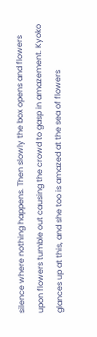silence where nothing happens. Then slowly the box opens and flowers upon flowers tumble out causing the crowd to gasp in amazement. Kyoko glances up at this, and she too is amazed at the sea of flowers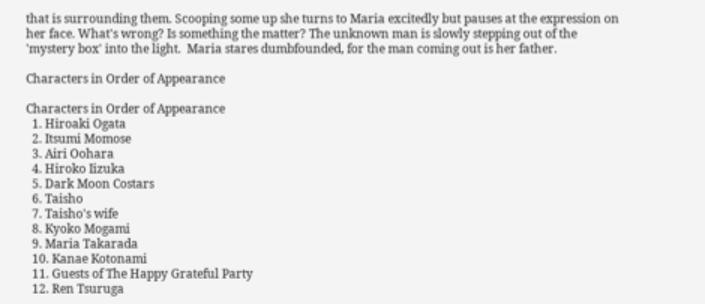that is surrounding them. Scooping some up she turns to Maria excitedly but pauses at the expression on her face. What's wrong? Is something the matter? The unknown man is slowly stepping out of the 'mystery box' into the light.  Maria stares dumbfounded, for the man coming out is her father.

Characters in Order of Appearance

Characters in Order of Appearance
  1. Hiroaki Ogata
  2. Itsumi Momose
  3. Airi Oohara
  4. Hiroko Iizuka
  5. Dark Moon Costars
  6. Taisho
  7. Taisho's wife
  8. Kyoko Mogami
  9. Maria Takarada
  10. Kanae Kotonami
  11. Guests of The Happy Grateful Party
  12. Ren Tsuruga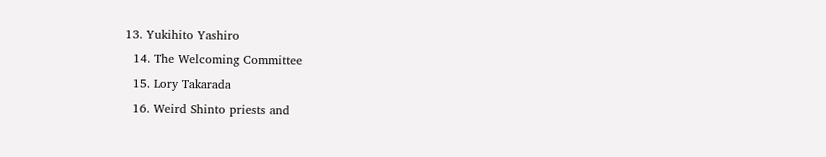13. Yukihito Yashiro
  14. The Welcoming Committee
  15. Lory Takarada
  16. Weird Shinto priests and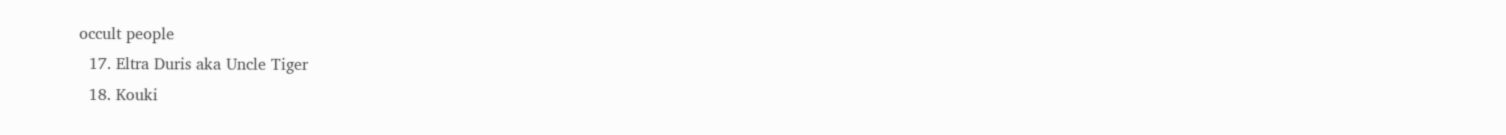occult people
  17. Eltra Duris aka Uncle Tiger
  18. Kouki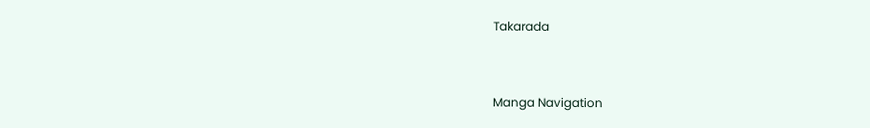Takarada


Manga Navigation